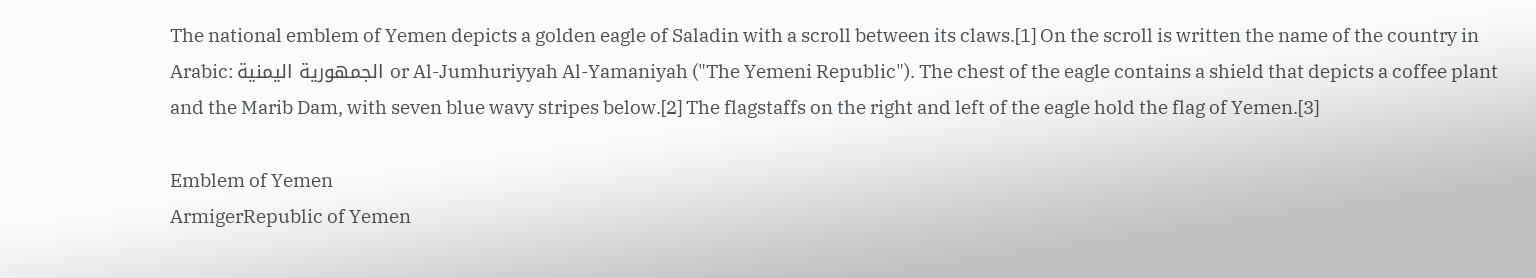The national emblem of Yemen depicts a golden eagle of Saladin with a scroll between its claws.[1] On the scroll is written the name of the country in Arabic: الجمهورية اليمنية or Al-Jumhuriyyah Al-Yamaniyah ("The Yemeni Republic"). The chest of the eagle contains a shield that depicts a coffee plant and the Marib Dam, with seven blue wavy stripes below.[2] The flagstaffs on the right and left of the eagle hold the flag of Yemen.[3]

Emblem of Yemen
ArmigerRepublic of Yemen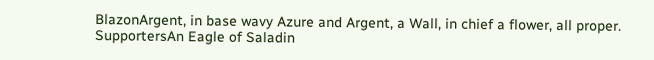BlazonArgent, in base wavy Azure and Argent, a Wall, in chief a flower, all proper.
SupportersAn Eagle of Saladin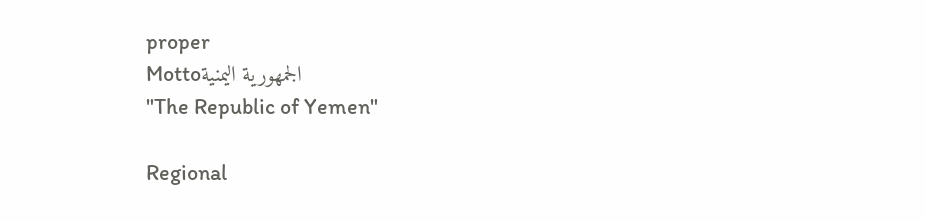proper
Mottoالجمهورية اليمنية
"The Republic of Yemen"

Regional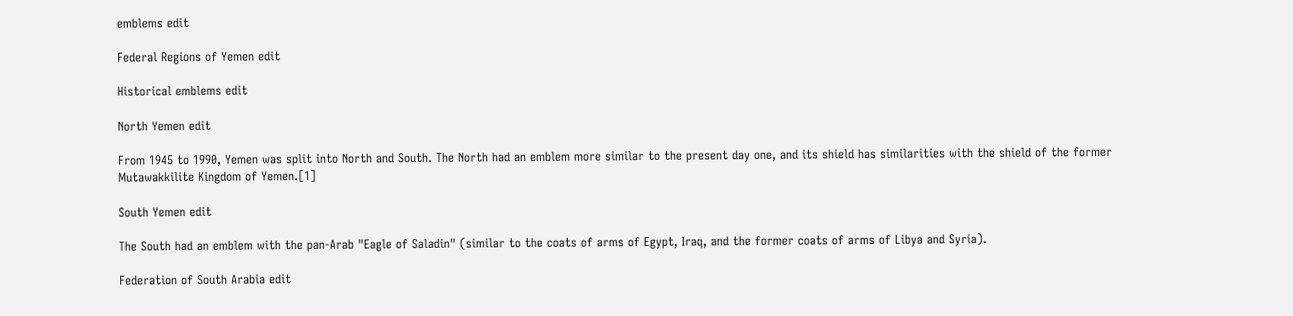emblems edit

Federal Regions of Yemen edit

Historical emblems edit

North Yemen edit

From 1945 to 1990, Yemen was split into North and South. The North had an emblem more similar to the present day one, and its shield has similarities with the shield of the former Mutawakkilite Kingdom of Yemen.[1]

South Yemen edit

The South had an emblem with the pan-Arab "Eagle of Saladin" (similar to the coats of arms of Egypt, Iraq, and the former coats of arms of Libya and Syria).

Federation of South Arabia edit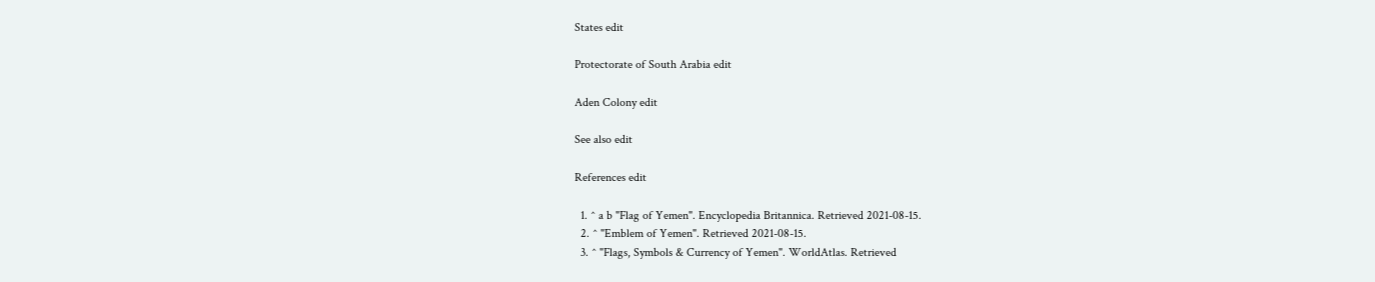States edit

Protectorate of South Arabia edit

Aden Colony edit

See also edit

References edit

  1. ^ a b "Flag of Yemen". Encyclopedia Britannica. Retrieved 2021-08-15.
  2. ^ "Emblem of Yemen". Retrieved 2021-08-15.
  3. ^ "Flags, Symbols & Currency of Yemen". WorldAtlas. Retrieved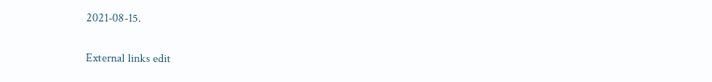2021-08-15.

External links edit